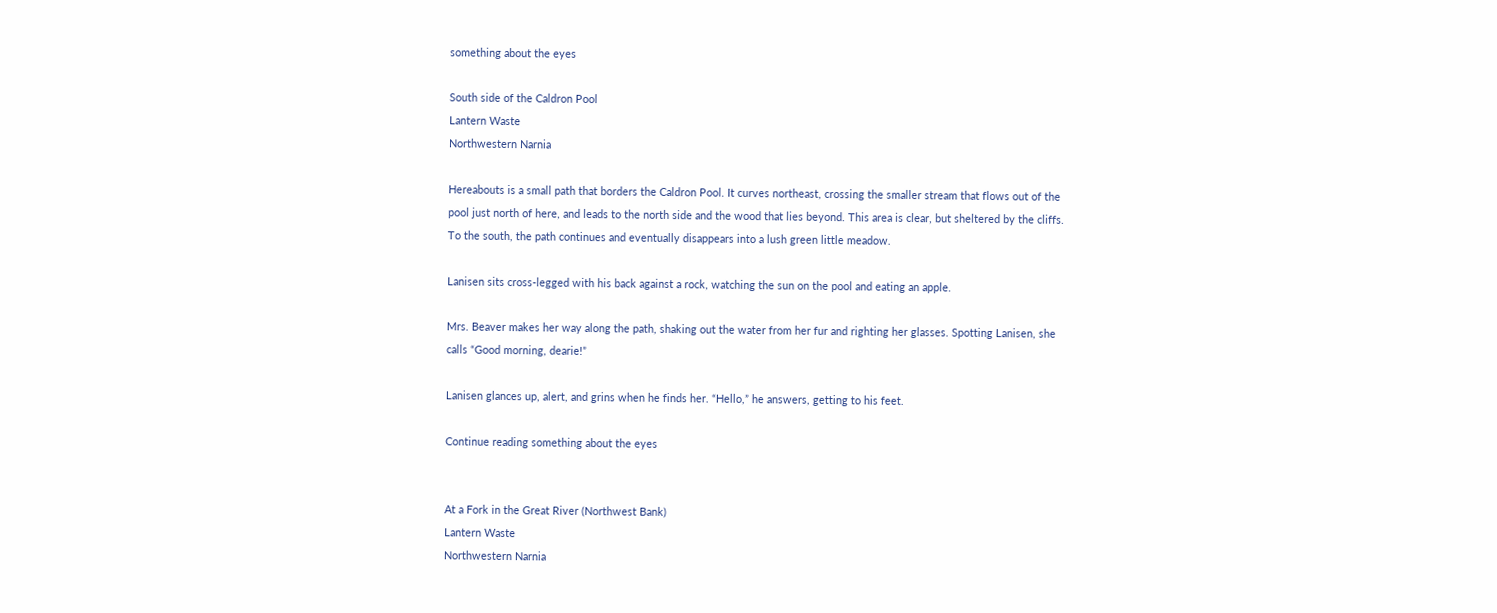something about the eyes

South side of the Caldron Pool
Lantern Waste
Northwestern Narnia

Hereabouts is a small path that borders the Caldron Pool. It curves northeast, crossing the smaller stream that flows out of the pool just north of here, and leads to the north side and the wood that lies beyond. This area is clear, but sheltered by the cliffs. To the south, the path continues and eventually disappears into a lush green little meadow.

Lanisen sits cross-legged with his back against a rock, watching the sun on the pool and eating an apple.

Mrs. Beaver makes her way along the path, shaking out the water from her fur and righting her glasses. Spotting Lanisen, she calls “Good morning, dearie!”

Lanisen glances up, alert, and grins when he finds her. “Hello,” he answers, getting to his feet.

Continue reading something about the eyes


At a Fork in the Great River (Northwest Bank)
Lantern Waste
Northwestern Narnia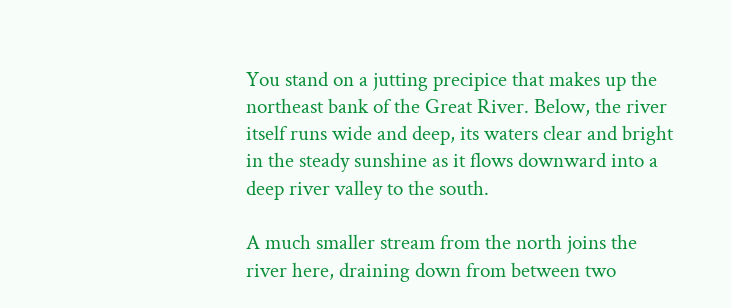You stand on a jutting precipice that makes up the northeast bank of the Great River. Below, the river itself runs wide and deep, its waters clear and bright in the steady sunshine as it flows downward into a deep river valley to the south.

A much smaller stream from the north joins the river here, draining down from between two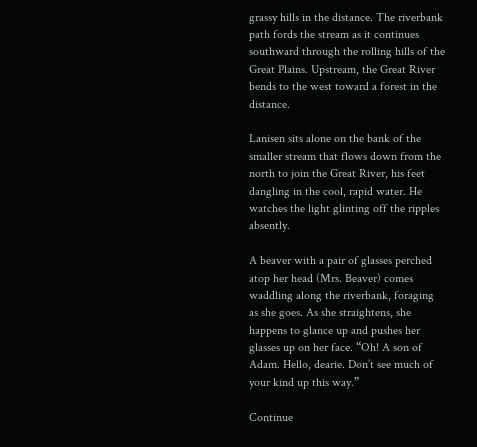grassy hills in the distance. The riverbank path fords the stream as it continues southward through the rolling hills of the Great Plains. Upstream, the Great River bends to the west toward a forest in the distance.

Lanisen sits alone on the bank of the smaller stream that flows down from the north to join the Great River, his feet dangling in the cool, rapid water. He watches the light glinting off the ripples absently.

A beaver with a pair of glasses perched atop her head (Mrs. Beaver) comes waddling along the riverbank, foraging as she goes. As she straightens, she happens to glance up and pushes her glasses up on her face. “Oh! A son of Adam. Hello, dearie. Don’t see much of your kind up this way.”

Continue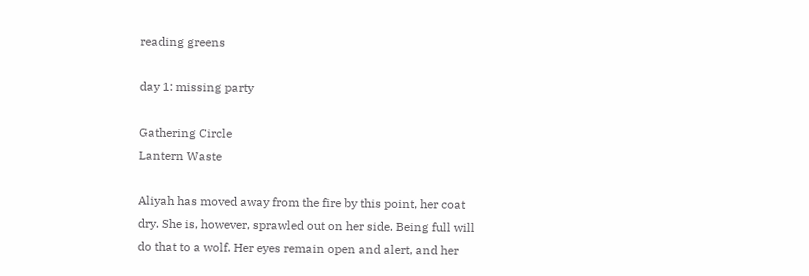reading greens

day 1: missing party

Gathering Circle
Lantern Waste

Aliyah has moved away from the fire by this point, her coat dry. She is, however, sprawled out on her side. Being full will do that to a wolf. Her eyes remain open and alert, and her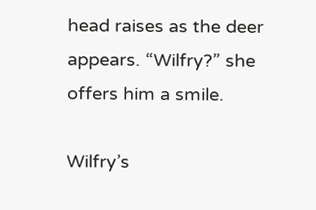head raises as the deer appears. “Wilfry?” she offers him a smile.

Wilfry’s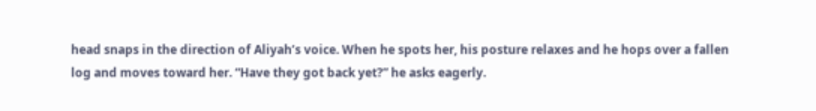head snaps in the direction of Aliyah’s voice. When he spots her, his posture relaxes and he hops over a fallen log and moves toward her. “Have they got back yet?” he asks eagerly.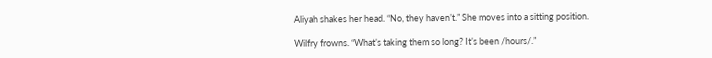Aliyah shakes her head. “No, they haven’t.” She moves into a sitting position.

Wilfry frowns. “What’s taking them so long? It’s been /hours/.”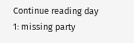Continue reading day 1: missing party